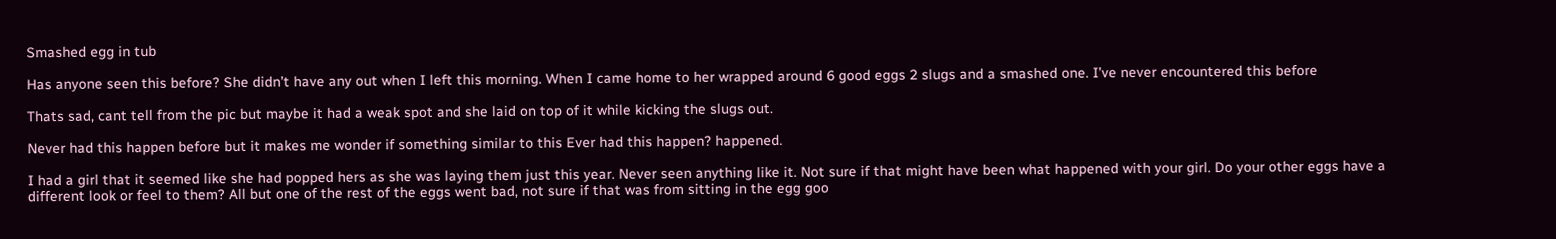Smashed egg in tub

Has anyone seen this before? She didn’t have any out when I left this morning. When I came home to her wrapped around 6 good eggs 2 slugs and a smashed one. I’ve never encountered this before

Thats sad, cant tell from the pic but maybe it had a weak spot and she laid on top of it while kicking the slugs out.

Never had this happen before but it makes me wonder if something similar to this Ever had this happen? happened.

I had a girl that it seemed like she had popped hers as she was laying them just this year. Never seen anything like it. Not sure if that might have been what happened with your girl. Do your other eggs have a different look or feel to them? All but one of the rest of the eggs went bad, not sure if that was from sitting in the egg goo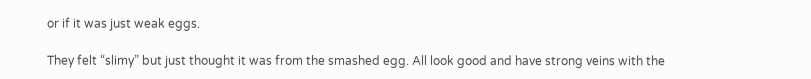or if it was just weak eggs.

They felt “slimy” but just thought it was from the smashed egg. All look good and have strong veins with the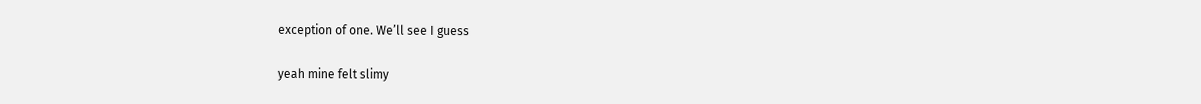exception of one. We’ll see I guess

yeah mine felt slimy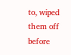to, wiped them off before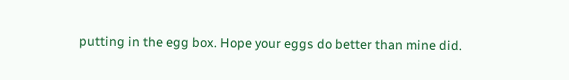putting in the egg box. Hope your eggs do better than mine did.